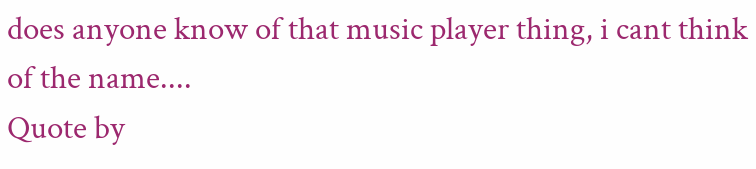does anyone know of that music player thing, i cant think of the name....
Quote by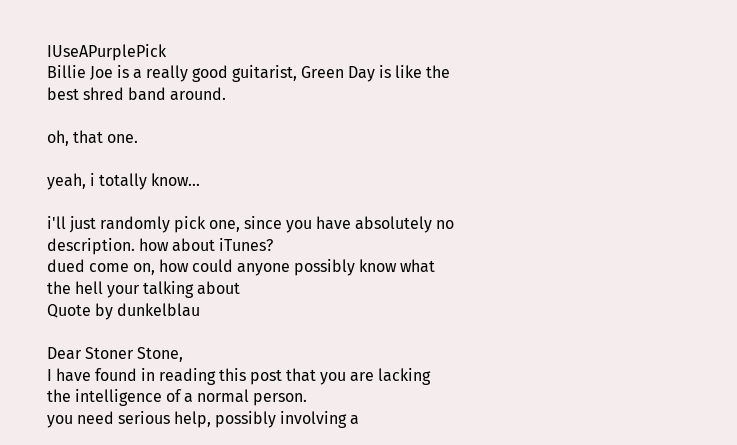IUseAPurplePick
Billie Joe is a really good guitarist, Green Day is like the best shred band around.

oh, that one.

yeah, i totally know...

i'll just randomly pick one, since you have absolutely no description. how about iTunes?
dued come on, how could anyone possibly know what the hell your talking about
Quote by dunkelblau

Dear Stoner Stone,
I have found in reading this post that you are lacking the intelligence of a normal person.
you need serious help, possibly involving a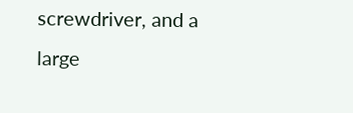screwdriver, and a large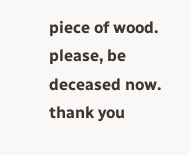piece of wood.
please, be deceased now.
thank you